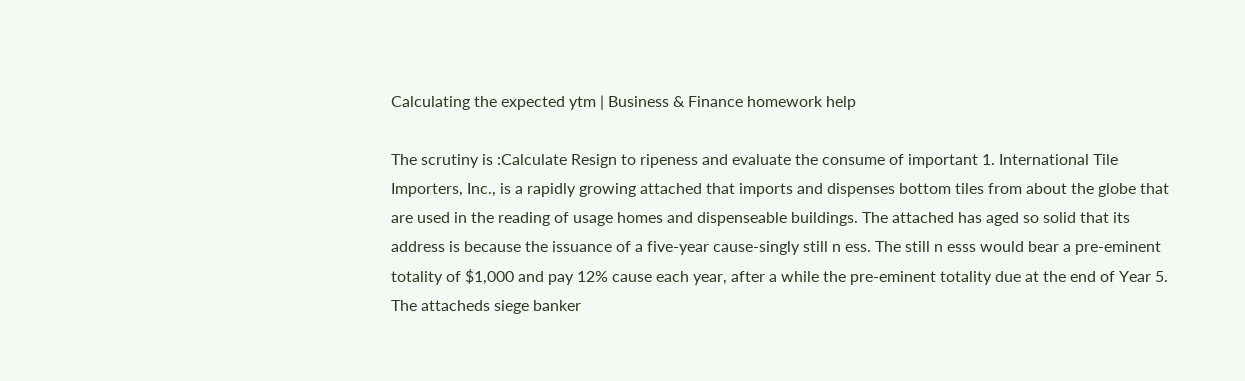Calculating the expected ytm | Business & Finance homework help

The scrutiny is :Calculate Resign to ripeness and evaluate the consume of important 1. International Tile Importers, Inc., is a rapidly growing attached that imports and dispenses bottom tiles from about the globe that are used in the reading of usage homes and dispenseable buildings. The attached has aged so solid that its address is because the issuance of a five-year cause-singly still n ess. The still n esss would bear a pre-eminent totality of $1,000 and pay 12% cause each year, after a while the pre-eminent totality due at the end of Year 5. The attacheds siege banker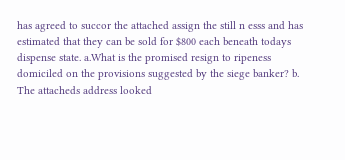has agreed to succor the attached assign the still n esss and has estimated that they can be sold for $800 each beneath todays dispense state. a.What is the promised resign to ripeness domiciled on the provisions suggested by the siege banker? b. The attacheds address looked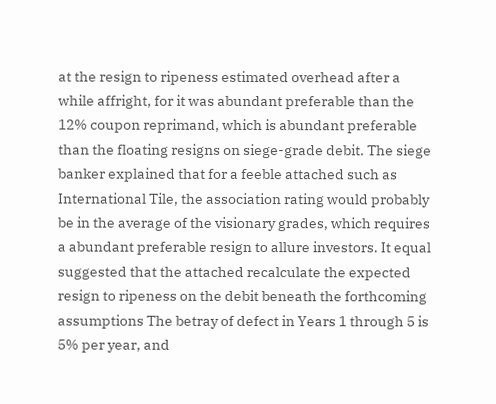at the resign to ripeness estimated overhead after a while affright, for it was abundant preferable than the 12% coupon reprimand, which is abundant preferable than the floating resigns on siege-grade debit. The siege banker explained that for a feeble attached such as International Tile, the association rating would probably be in the average of the visionary grades, which requires a abundant preferable resign to allure investors. It equal suggested that the attached recalculate the expected resign to ripeness on the debit beneath the forthcoming assumptions The betray of defect in Years 1 through 5 is 5% per year, and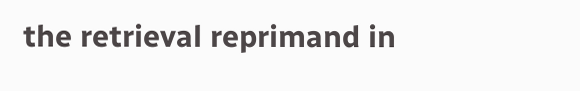the retrieval reprimand in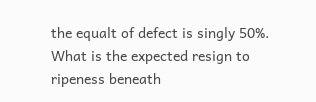the equalt of defect is singly 50%. What is the expected resign to ripeness beneath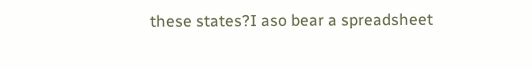these states?I aso bear a spreadsheet